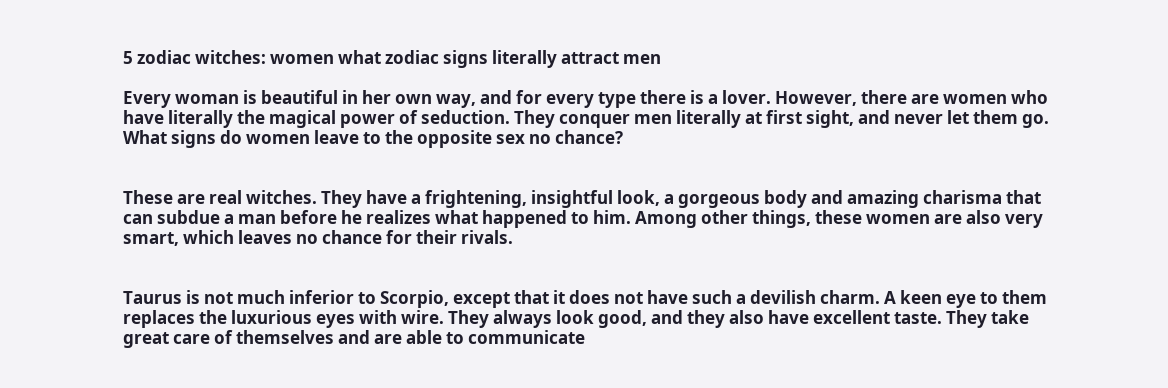5 zodiac witches: women what zodiac signs literally attract men

Every woman is beautiful in her own way, and for every type there is a lover. However, there are women who have literally the magical power of seduction. They conquer men literally at first sight, and never let them go. What signs do women leave to the opposite sex no chance?


These are real witches. They have a frightening, insightful look, a gorgeous body and amazing charisma that can subdue a man before he realizes what happened to him. Among other things, these women are also very smart, which leaves no chance for their rivals.


Taurus is not much inferior to Scorpio, except that it does not have such a devilish charm. A keen eye to them replaces the luxurious eyes with wire. They always look good, and they also have excellent taste. They take great care of themselves and are able to communicate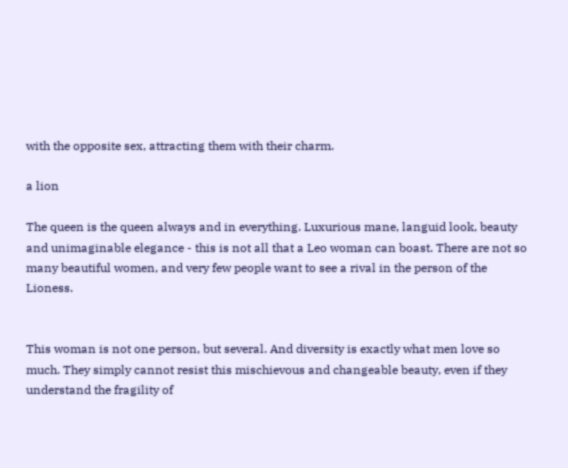with the opposite sex, attracting them with their charm.

a lion

The queen is the queen always and in everything. Luxurious mane, languid look, beauty and unimaginable elegance - this is not all that a Leo woman can boast. There are not so many beautiful women, and very few people want to see a rival in the person of the Lioness.


This woman is not one person, but several. And diversity is exactly what men love so much. They simply cannot resist this mischievous and changeable beauty, even if they understand the fragility of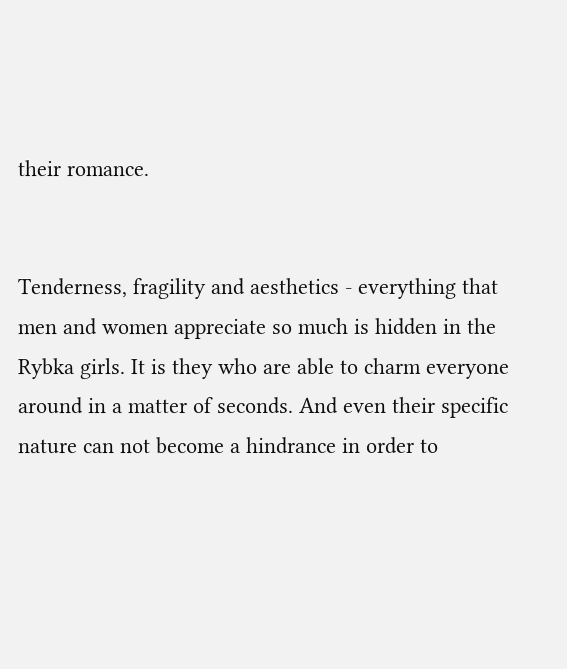their romance.


Tenderness, fragility and aesthetics - everything that men and women appreciate so much is hidden in the Rybka girls. It is they who are able to charm everyone around in a matter of seconds. And even their specific nature can not become a hindrance in order to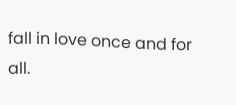fall in love once and for all.